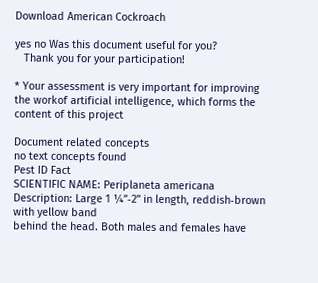Download American Cockroach

yes no Was this document useful for you?
   Thank you for your participation!

* Your assessment is very important for improving the workof artificial intelligence, which forms the content of this project

Document related concepts
no text concepts found
Pest ID Fact
SCIENTIFIC NAME: Periplaneta americana
Description: Large 1 ¼”‐2” in length, reddish‐brown with yellow band
behind the head. Both males and females have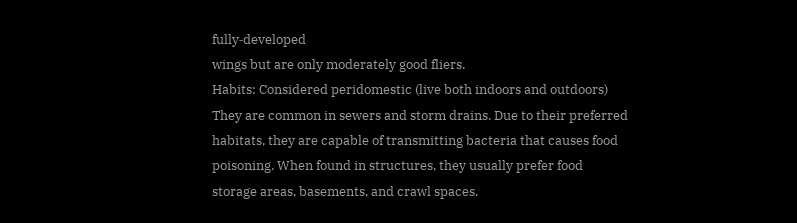fully‐developed
wings but are only moderately good fliers.
Habits: Considered peridomestic (live both indoors and outdoors)
They are common in sewers and storm drains. Due to their preferred
habitats, they are capable of transmitting bacteria that causes food
poisoning. When found in structures, they usually prefer food
storage areas, basements, and crawl spaces.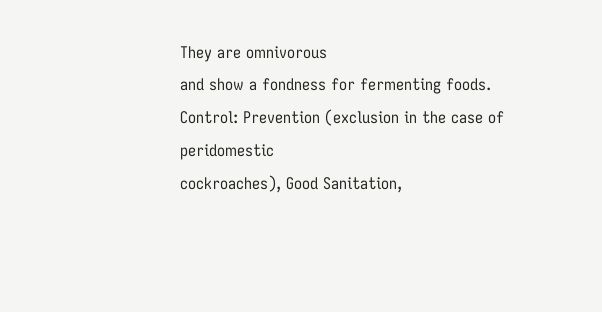They are omnivorous
and show a fondness for fermenting foods.
Control: Prevention (exclusion in the case of peridomestic
cockroaches), Good Sanitation,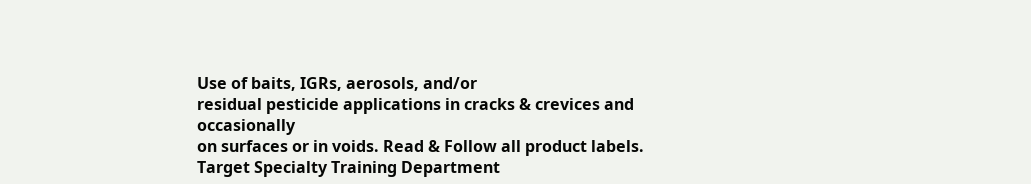Use of baits, IGRs, aerosols, and/or
residual pesticide applications in cracks & crevices and occasionally
on surfaces or in voids. Read & Follow all product labels.
Target Specialty Training Department